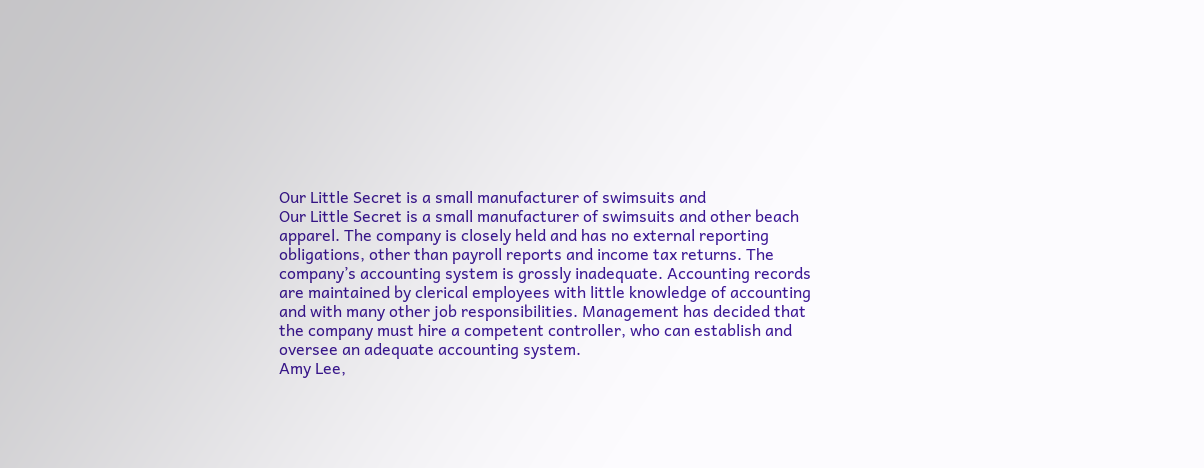Our Little Secret is a small manufacturer of swimsuits and
Our Little Secret is a small manufacturer of swimsuits and other beach apparel. The company is closely held and has no external reporting obligations, other than payroll reports and income tax returns. The company’s accounting system is grossly inadequate. Accounting records are maintained by clerical employees with little knowledge of accounting and with many other job responsibilities. Management has decided that the company must hire a competent controller, who can establish and oversee an adequate accounting system.
Amy Lee,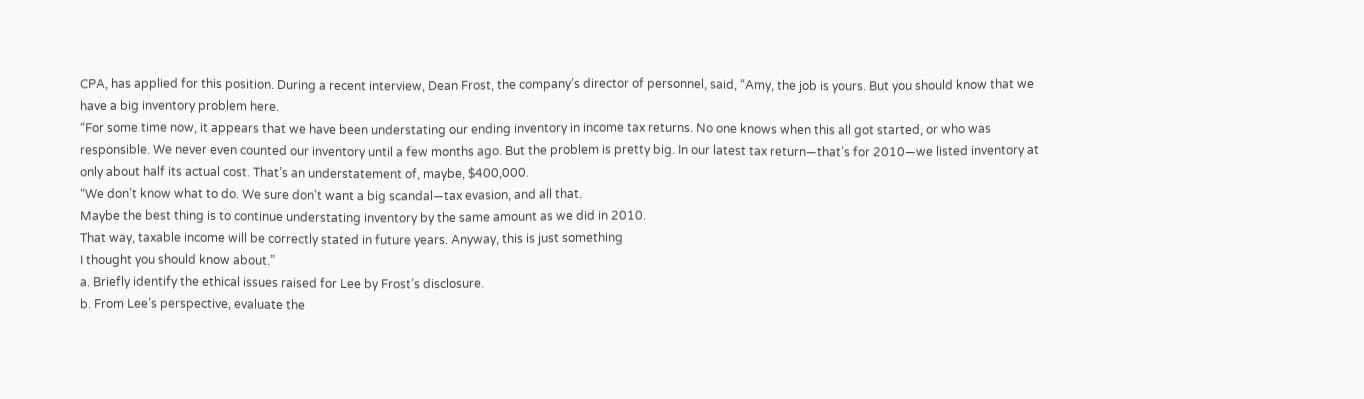CPA, has applied for this position. During a recent interview, Dean Frost, the company’s director of personnel, said, “Amy, the job is yours. But you should know that we have a big inventory problem here.
“For some time now, it appears that we have been understating our ending inventory in income tax returns. No one knows when this all got started, or who was responsible. We never even counted our inventory until a few months ago. But the problem is pretty big. In our latest tax return—that’s for 2010—we listed inventory at only about half its actual cost. That’s an understatement of, maybe, $400,000.
“We don’t know what to do. We sure don’t want a big scandal—tax evasion, and all that.
Maybe the best thing is to continue understating inventory by the same amount as we did in 2010.
That way, taxable income will be correctly stated in future years. Anyway, this is just something
I thought you should know about.”
a. Briefly identify the ethical issues raised for Lee by Frost’s disclosure.
b. From Lee’s perspective, evaluate the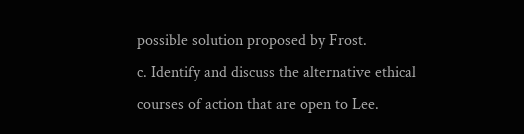possible solution proposed by Frost.
c. Identify and discuss the alternative ethical courses of action that are open to Lee.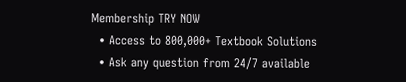Membership TRY NOW
  • Access to 800,000+ Textbook Solutions
  • Ask any question from 24/7 available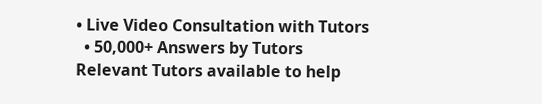• Live Video Consultation with Tutors
  • 50,000+ Answers by Tutors
Relevant Tutors available to help